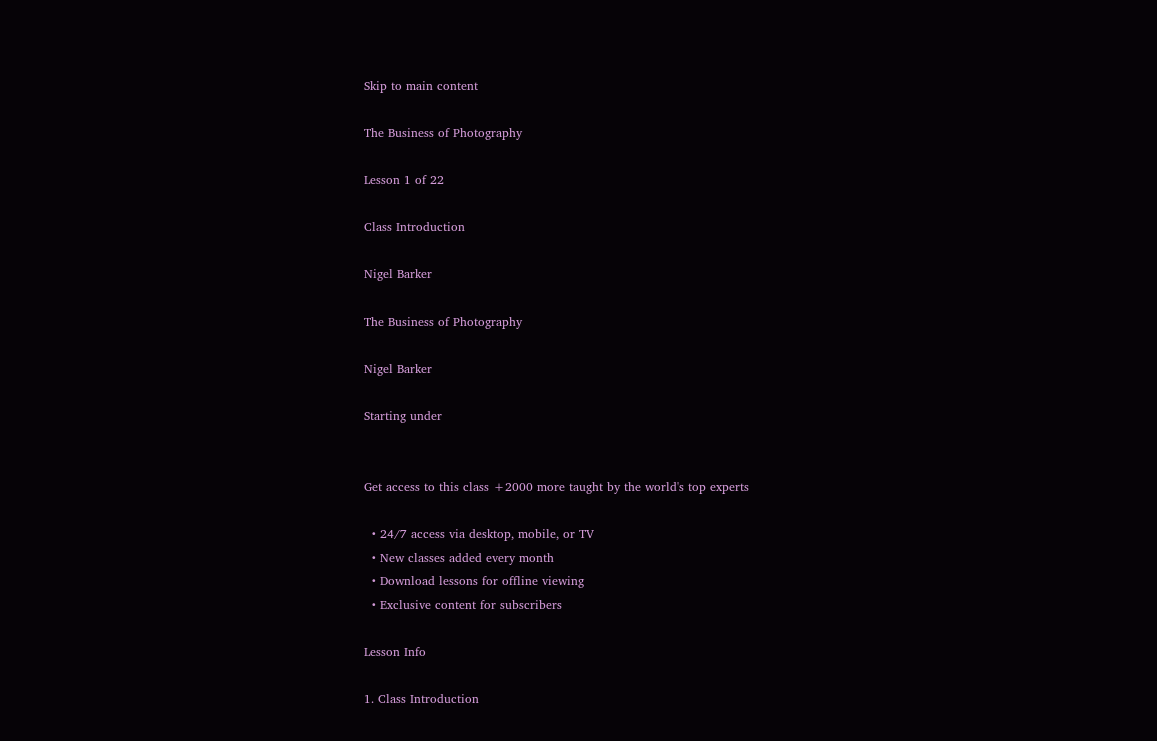Skip to main content

The Business of Photography

Lesson 1 of 22

Class Introduction

Nigel Barker

The Business of Photography

Nigel Barker

Starting under


Get access to this class +2000 more taught by the world's top experts

  • 24/7 access via desktop, mobile, or TV
  • New classes added every month
  • Download lessons for offline viewing
  • Exclusive content for subscribers

Lesson Info

1. Class Introduction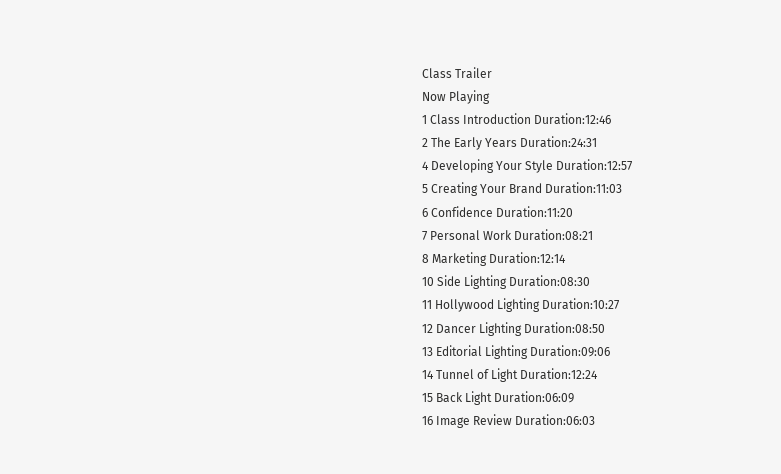Class Trailer
Now Playing
1 Class Introduction Duration:12:46
2 The Early Years Duration:24:31
4 Developing Your Style Duration:12:57
5 Creating Your Brand Duration:11:03
6 Confidence Duration:11:20
7 Personal Work Duration:08:21
8 Marketing Duration:12:14
10 Side Lighting Duration:08:30
11 Hollywood Lighting Duration:10:27
12 Dancer Lighting Duration:08:50
13 Editorial Lighting Duration:09:06
14 Tunnel of Light Duration:12:24
15 Back Light Duration:06:09
16 Image Review Duration:06:03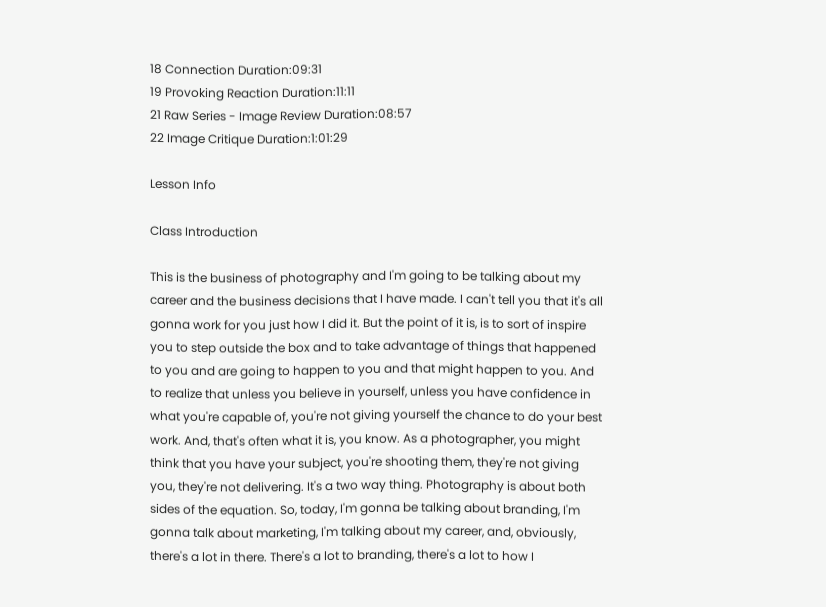18 Connection Duration:09:31
19 Provoking Reaction Duration:11:11
21 Raw Series - Image Review Duration:08:57
22 Image Critique Duration:1:01:29

Lesson Info

Class Introduction

This is the business of photography and I'm going to be talking about my career and the business decisions that I have made. I can't tell you that it's all gonna work for you just how I did it. But the point of it is, is to sort of inspire you to step outside the box and to take advantage of things that happened to you and are going to happen to you and that might happen to you. And to realize that unless you believe in yourself, unless you have confidence in what you're capable of, you're not giving yourself the chance to do your best work. And, that's often what it is, you know. As a photographer, you might think that you have your subject, you're shooting them, they're not giving you, they're not delivering. It's a two way thing. Photography is about both sides of the equation. So, today, I'm gonna be talking about branding, I'm gonna talk about marketing, I'm talking about my career, and, obviously, there's a lot in there. There's a lot to branding, there's a lot to how I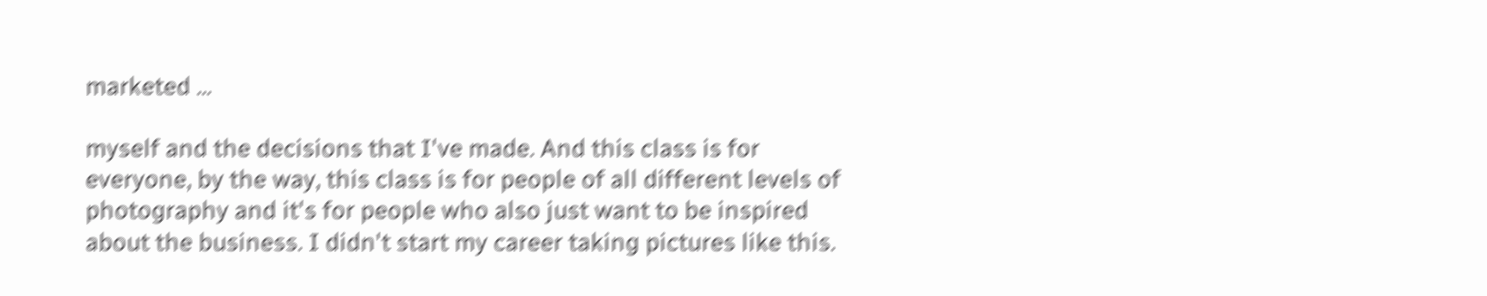marketed ...

myself and the decisions that I've made. And this class is for everyone, by the way, this class is for people of all different levels of photography and it's for people who also just want to be inspired about the business. I didn't start my career taking pictures like this.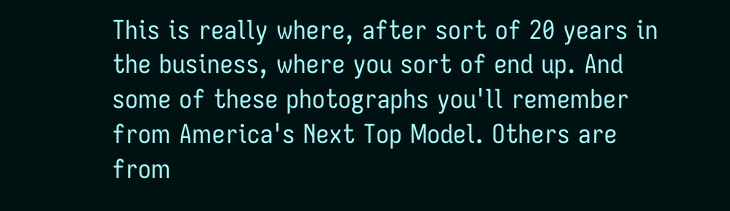This is really where, after sort of 20 years in the business, where you sort of end up. And some of these photographs you'll remember from America's Next Top Model. Others are from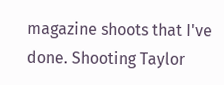magazine shoots that I've done. Shooting Taylor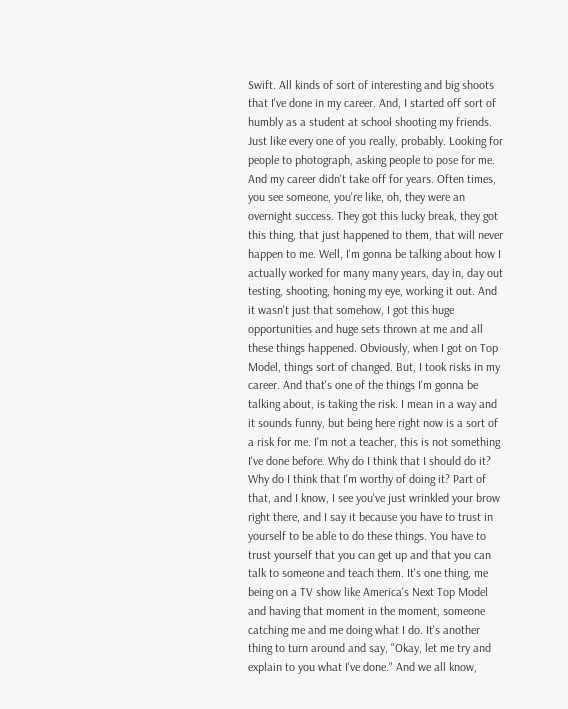Swift. All kinds of sort of interesting and big shoots that I've done in my career. And, I started off sort of humbly as a student at school shooting my friends. Just like every one of you really, probably. Looking for people to photograph, asking people to pose for me. And my career didn't take off for years. Often times, you see someone, you're like, oh, they were an overnight success. They got this lucky break, they got this thing, that just happened to them, that will never happen to me. Well, I'm gonna be talking about how I actually worked for many many years, day in, day out testing, shooting, honing my eye, working it out. And it wasn't just that somehow, I got this huge opportunities and huge sets thrown at me and all these things happened. Obviously, when I got on Top Model, things sort of changed. But, I took risks in my career. And that's one of the things I'm gonna be talking about, is taking the risk. I mean in a way and it sounds funny, but being here right now is a sort of a risk for me. I'm not a teacher, this is not something I've done before. Why do I think that I should do it? Why do I think that I'm worthy of doing it? Part of that, and I know, I see you've just wrinkled your brow right there, and I say it because you have to trust in yourself to be able to do these things. You have to trust yourself that you can get up and that you can talk to someone and teach them. It's one thing, me being on a TV show like America's Next Top Model and having that moment in the moment, someone catching me and me doing what I do. It's another thing to turn around and say, "Okay, let me try and explain to you what I've done." And we all know,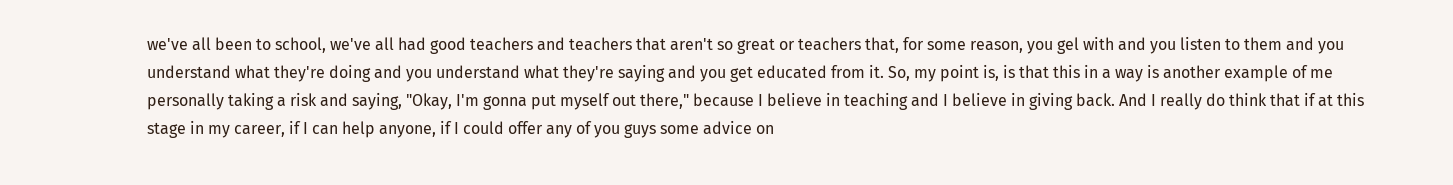we've all been to school, we've all had good teachers and teachers that aren't so great or teachers that, for some reason, you gel with and you listen to them and you understand what they're doing and you understand what they're saying and you get educated from it. So, my point is, is that this in a way is another example of me personally taking a risk and saying, "Okay, I'm gonna put myself out there," because I believe in teaching and I believe in giving back. And I really do think that if at this stage in my career, if I can help anyone, if I could offer any of you guys some advice on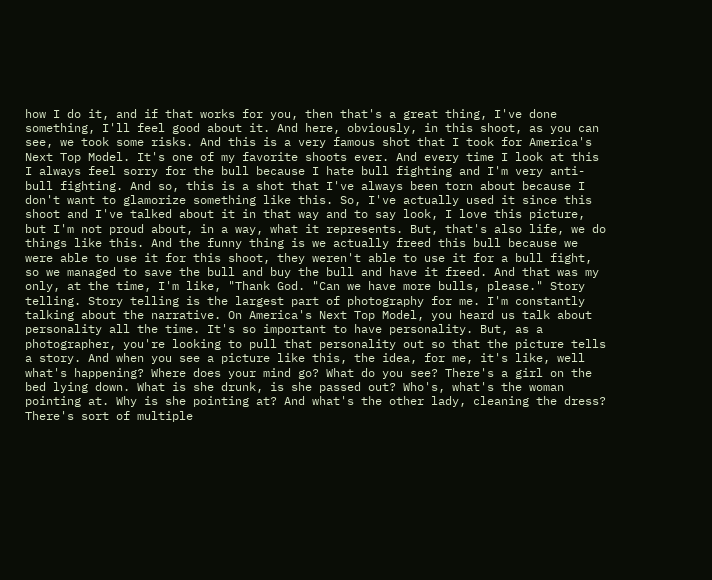how I do it, and if that works for you, then that's a great thing, I've done something, I'll feel good about it. And here, obviously, in this shoot, as you can see, we took some risks. And this is a very famous shot that I took for America's Next Top Model. It's one of my favorite shoots ever. And every time I look at this I always feel sorry for the bull because I hate bull fighting and I'm very anti-bull fighting. And so, this is a shot that I've always been torn about because I don't want to glamorize something like this. So, I've actually used it since this shoot and I've talked about it in that way and to say look, I love this picture, but I'm not proud about, in a way, what it represents. But, that's also life, we do things like this. And the funny thing is we actually freed this bull because we were able to use it for this shoot, they weren't able to use it for a bull fight, so we managed to save the bull and buy the bull and have it freed. And that was my only, at the time, I'm like, "Thank God. "Can we have more bulls, please." Story telling. Story telling is the largest part of photography for me. I'm constantly talking about the narrative. On America's Next Top Model, you heard us talk about personality all the time. It's so important to have personality. But, as a photographer, you're looking to pull that personality out so that the picture tells a story. And when you see a picture like this, the idea, for me, it's like, well what's happening? Where does your mind go? What do you see? There's a girl on the bed lying down. What is she drunk, is she passed out? Who's, what's the woman pointing at. Why is she pointing at? And what's the other lady, cleaning the dress? There's sort of multiple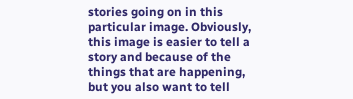stories going on in this particular image. Obviously, this image is easier to tell a story and because of the things that are happening, but you also want to tell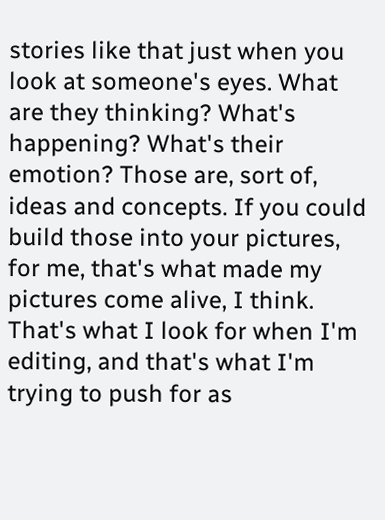stories like that just when you look at someone's eyes. What are they thinking? What's happening? What's their emotion? Those are, sort of, ideas and concepts. If you could build those into your pictures, for me, that's what made my pictures come alive, I think. That's what I look for when I'm editing, and that's what I'm trying to push for as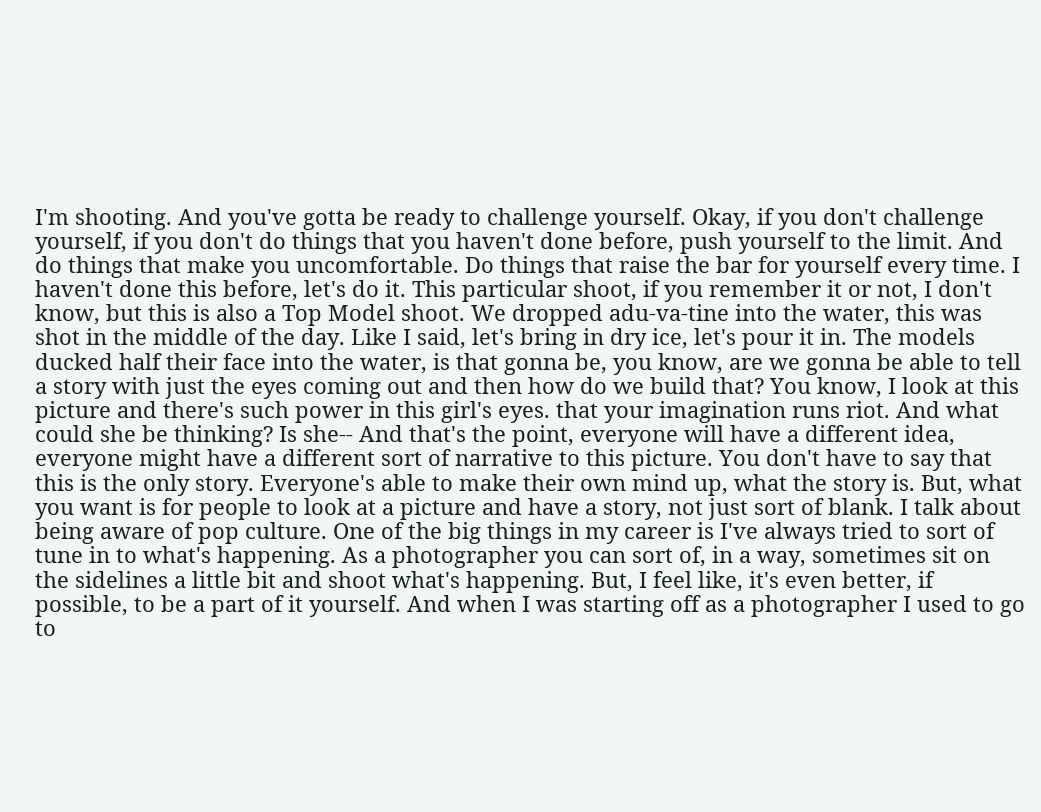I'm shooting. And you've gotta be ready to challenge yourself. Okay, if you don't challenge yourself, if you don't do things that you haven't done before, push yourself to the limit. And do things that make you uncomfortable. Do things that raise the bar for yourself every time. I haven't done this before, let's do it. This particular shoot, if you remember it or not, I don't know, but this is also a Top Model shoot. We dropped adu-va-tine into the water, this was shot in the middle of the day. Like I said, let's bring in dry ice, let's pour it in. The models ducked half their face into the water, is that gonna be, you know, are we gonna be able to tell a story with just the eyes coming out and then how do we build that? You know, I look at this picture and there's such power in this girl's eyes. that your imagination runs riot. And what could she be thinking? Is she-- And that's the point, everyone will have a different idea, everyone might have a different sort of narrative to this picture. You don't have to say that this is the only story. Everyone's able to make their own mind up, what the story is. But, what you want is for people to look at a picture and have a story, not just sort of blank. I talk about being aware of pop culture. One of the big things in my career is I've always tried to sort of tune in to what's happening. As a photographer you can sort of, in a way, sometimes sit on the sidelines a little bit and shoot what's happening. But, I feel like, it's even better, if possible, to be a part of it yourself. And when I was starting off as a photographer I used to go to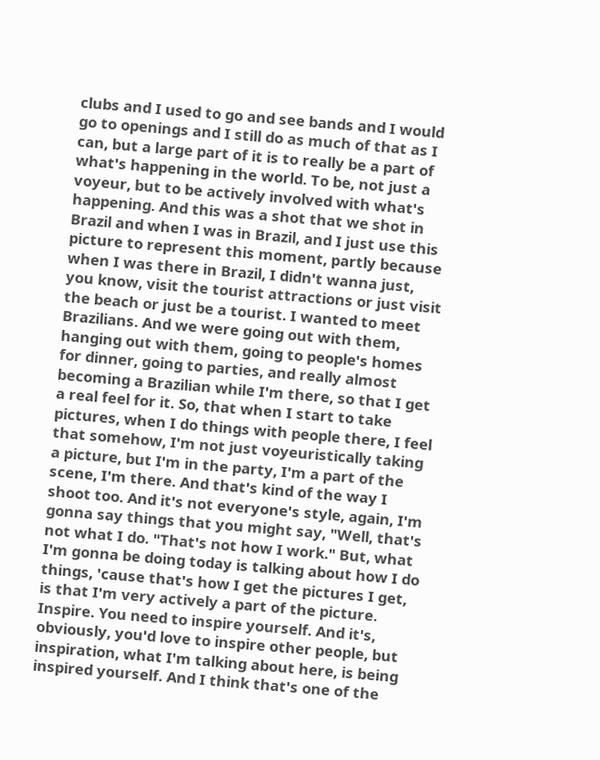clubs and I used to go and see bands and I would go to openings and I still do as much of that as I can, but a large part of it is to really be a part of what's happening in the world. To be, not just a voyeur, but to be actively involved with what's happening. And this was a shot that we shot in Brazil and when I was in Brazil, and I just use this picture to represent this moment, partly because when I was there in Brazil, I didn't wanna just, you know, visit the tourist attractions or just visit the beach or just be a tourist. I wanted to meet Brazilians. And we were going out with them, hanging out with them, going to people's homes for dinner, going to parties, and really almost becoming a Brazilian while I'm there, so that I get a real feel for it. So, that when I start to take pictures, when I do things with people there, I feel that somehow, I'm not just voyeuristically taking a picture, but I'm in the party, I'm a part of the scene, I'm there. And that's kind of the way I shoot too. And it's not everyone's style, again, I'm gonna say things that you might say, "Well, that's not what I do. "That's not how I work." But, what I'm gonna be doing today is talking about how I do things, 'cause that's how I get the pictures I get, is that I'm very actively a part of the picture. Inspire. You need to inspire yourself. And it's, obviously, you'd love to inspire other people, but inspiration, what I'm talking about here, is being inspired yourself. And I think that's one of the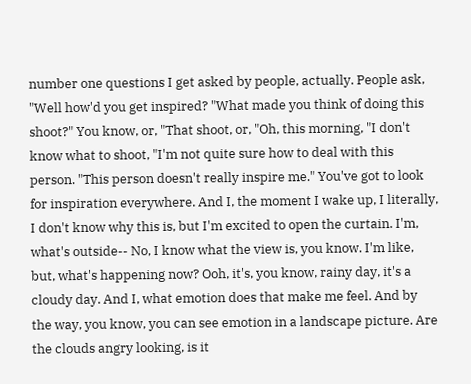number one questions I get asked by people, actually. People ask, "Well how'd you get inspired? "What made you think of doing this shoot?" You know, or, "That shoot, or, "Oh, this morning, "I don't know what to shoot, "I'm not quite sure how to deal with this person. "This person doesn't really inspire me." You've got to look for inspiration everywhere. And I, the moment I wake up, I literally, I don't know why this is, but I'm excited to open the curtain. I'm, what's outside-- No, I know what the view is, you know. I'm like, but, what's happening now? Ooh, it's, you know, rainy day, it's a cloudy day. And I, what emotion does that make me feel. And by the way, you know, you can see emotion in a landscape picture. Are the clouds angry looking, is it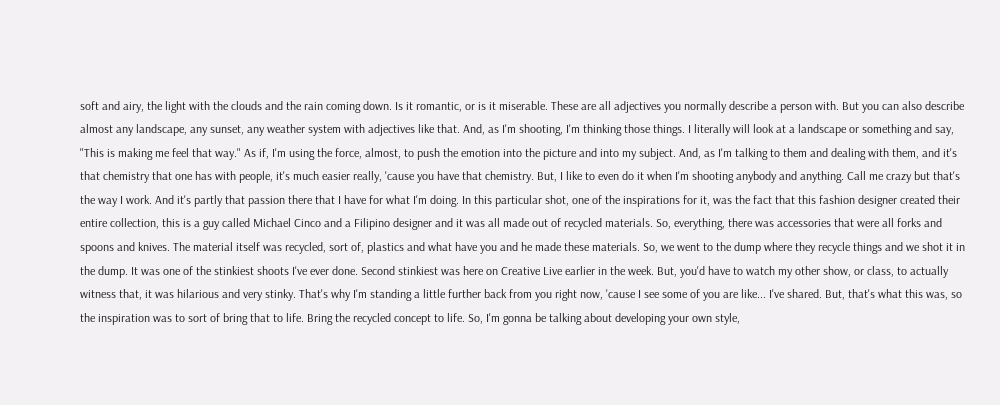soft and airy, the light with the clouds and the rain coming down. Is it romantic, or is it miserable. These are all adjectives you normally describe a person with. But you can also describe almost any landscape, any sunset, any weather system with adjectives like that. And, as I'm shooting, I'm thinking those things. I literally will look at a landscape or something and say, "This is making me feel that way." As if, I'm using the force, almost, to push the emotion into the picture and into my subject. And, as I'm talking to them and dealing with them, and it's that chemistry that one has with people, it's much easier really, 'cause you have that chemistry. But, I like to even do it when I'm shooting anybody and anything. Call me crazy but that's the way I work. And it's partly that passion there that I have for what I'm doing. In this particular shot, one of the inspirations for it, was the fact that this fashion designer created their entire collection, this is a guy called Michael Cinco and a Filipino designer and it was all made out of recycled materials. So, everything, there was accessories that were all forks and spoons and knives. The material itself was recycled, sort of, plastics and what have you and he made these materials. So, we went to the dump where they recycle things and we shot it in the dump. It was one of the stinkiest shoots I've ever done. Second stinkiest was here on Creative Live earlier in the week. But, you'd have to watch my other show, or class, to actually witness that, it was hilarious and very stinky. That's why I'm standing a little further back from you right now, 'cause I see some of you are like... I've shared. But, that's what this was, so the inspiration was to sort of bring that to life. Bring the recycled concept to life. So, I'm gonna be talking about developing your own style,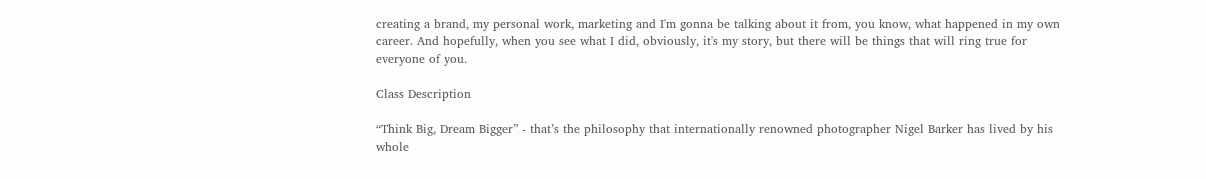creating a brand, my personal work, marketing and I'm gonna be talking about it from, you know, what happened in my own career. And hopefully, when you see what I did, obviously, it's my story, but there will be things that will ring true for everyone of you.

Class Description

“Think Big, Dream Bigger” - that’s the philosophy that internationally renowned photographer Nigel Barker has lived by his whole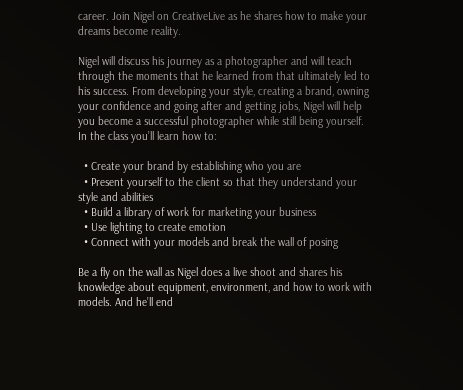career. Join Nigel on CreativeLive as he shares how to make your dreams become reality.

Nigel will discuss his journey as a photographer and will teach through the moments that he learned from that ultimately led to his success. From developing your style, creating a brand, owning your confidence and going after and getting jobs, Nigel will help you become a successful photographer while still being yourself. In the class you’ll learn how to:

  • Create your brand by establishing who you are
  • Present yourself to the client so that they understand your style and abilities
  • Build a library of work for marketing your business
  • Use lighting to create emotion
  • Connect with your models and break the wall of posing

Be a fly on the wall as Nigel does a live shoot and shares his knowledge about equipment, environment, and how to work with models. And he’ll end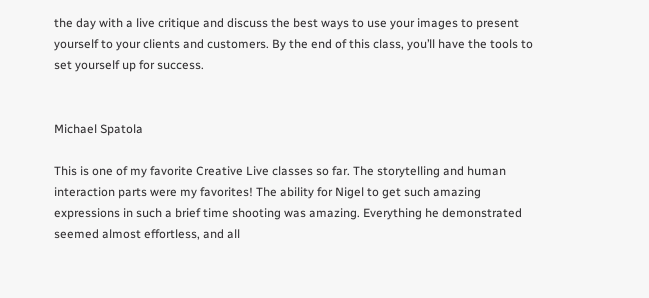the day with a live critique and discuss the best ways to use your images to present yourself to your clients and customers. By the end of this class, you’ll have the tools to set yourself up for success.


Michael Spatola

This is one of my favorite Creative Live classes so far. The storytelling and human interaction parts were my favorites! The ability for Nigel to get such amazing expressions in such a brief time shooting was amazing. Everything he demonstrated seemed almost effortless, and all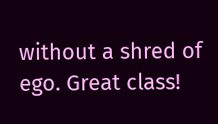without a shred of ego. Great class!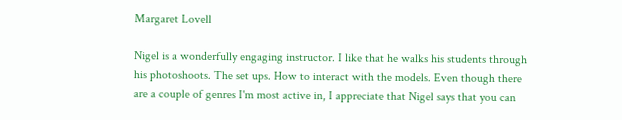Margaret Lovell

Nigel is a wonderfully engaging instructor. I like that he walks his students through his photoshoots. The set ups. How to interact with the models. Even though there are a couple of genres I'm most active in, I appreciate that Nigel says that you can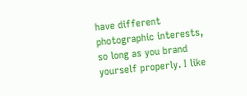have different photographic interests, so long as you brand yourself properly. I like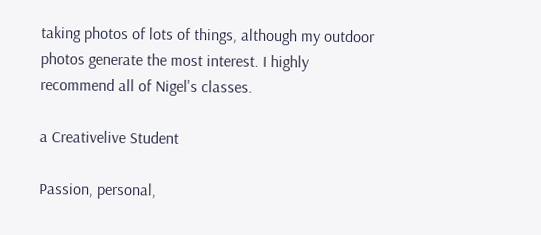taking photos of lots of things, although my outdoor photos generate the most interest. I highly recommend all of Nigel's classes.

a Creativelive Student

Passion, personal,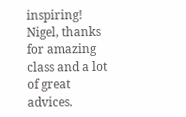inspiring! Nigel, thanks for amazing class and a lot of great advices.